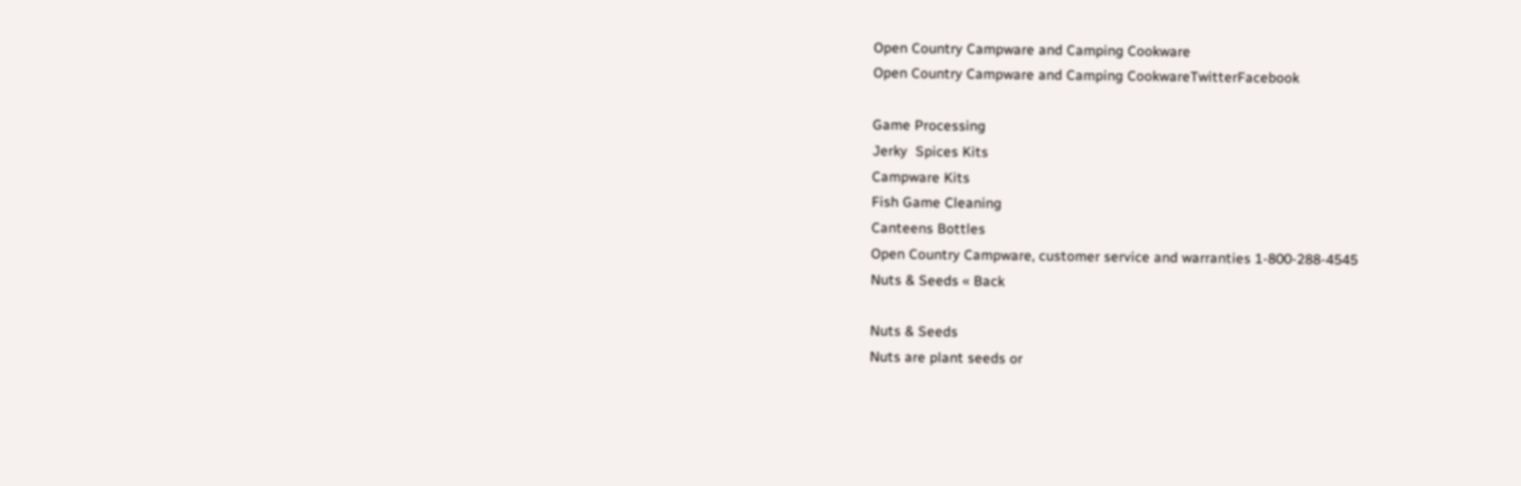Open Country Campware and Camping Cookware
Open Country Campware and Camping CookwareTwitterFacebook

Game Processing
Jerky  Spices Kits
Campware Kits
Fish Game Cleaning
Canteens Bottles
Open Country Campware, customer service and warranties 1-800-288-4545
Nuts & Seeds « Back

Nuts & Seeds
Nuts are plant seeds or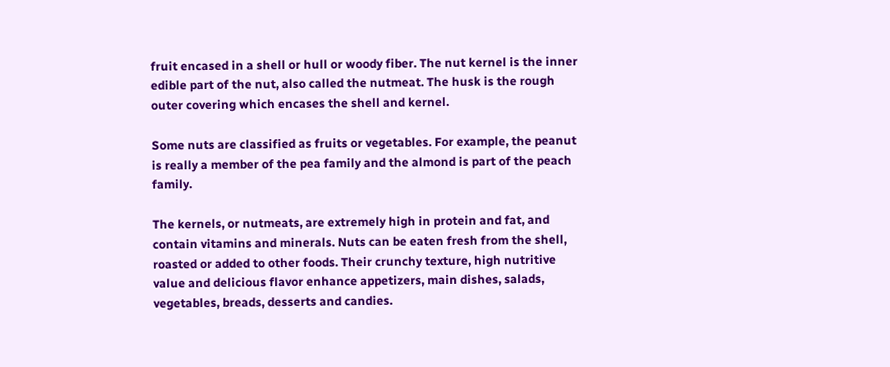fruit encased in a shell or hull or woody fiber. The nut kernel is the inner edible part of the nut, also called the nutmeat. The husk is the rough outer covering which encases the shell and kernel.

Some nuts are classified as fruits or vegetables. For example, the peanut is really a member of the pea family and the almond is part of the peach family.

The kernels, or nutmeats, are extremely high in protein and fat, and contain vitamins and minerals. Nuts can be eaten fresh from the shell, roasted or added to other foods. Their crunchy texture, high nutritive value and delicious flavor enhance appetizers, main dishes, salads, vegetables, breads, desserts and candies.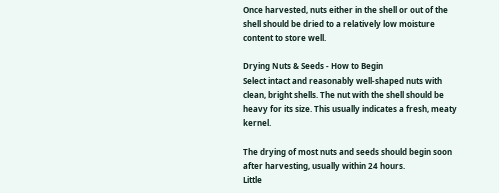Once harvested, nuts either in the shell or out of the shell should be dried to a relatively low moisture content to store well.

Drying Nuts & Seeds - How to Begin
Select intact and reasonably well-shaped nuts with clean, bright shells. The nut with the shell should be heavy for its size. This usually indicates a fresh, meaty kernel.

The drying of most nuts and seeds should begin soon after harvesting, usually within 24 hours.
Little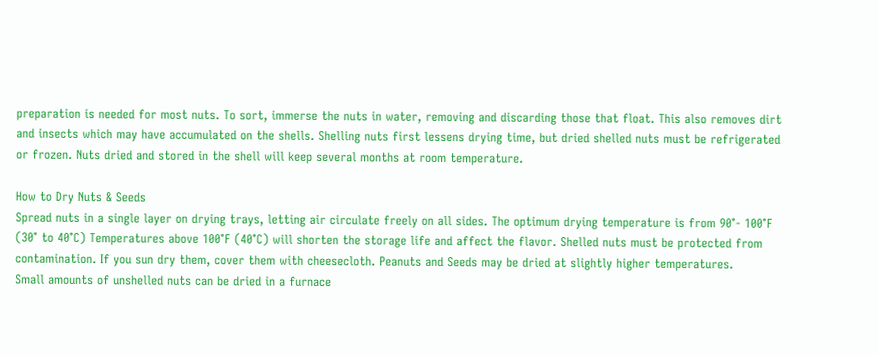preparation is needed for most nuts. To sort, immerse the nuts in water, removing and discarding those that float. This also removes dirt and insects which may have accumulated on the shells. Shelling nuts first lessens drying time, but dried shelled nuts must be refrigerated or frozen. Nuts dried and stored in the shell will keep several months at room temperature.

How to Dry Nuts & Seeds
Spread nuts in a single layer on drying trays, letting air circulate freely on all sides. The optimum drying temperature is from 90°- 100°F (30° to 40°C) Temperatures above 100°F (40°C) will shorten the storage life and affect the flavor. Shelled nuts must be protected from contamination. If you sun dry them, cover them with cheesecloth. Peanuts and Seeds may be dried at slightly higher temperatures.
Small amounts of unshelled nuts can be dried in a furnace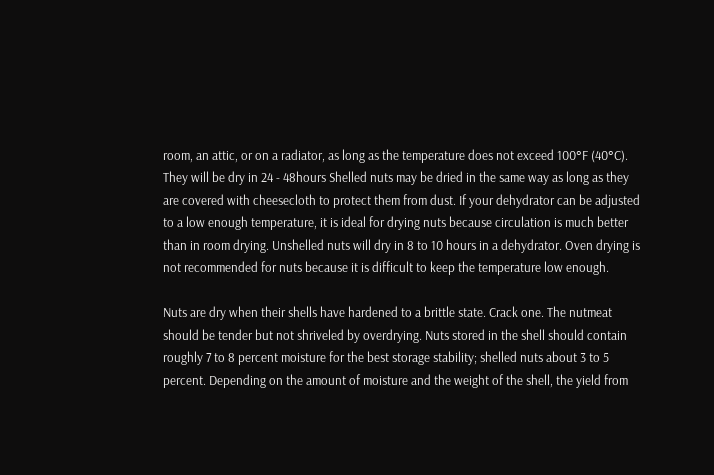room, an attic, or on a radiator, as long as the temperature does not exceed 100°F (40°C).
They will be dry in 24 - 48hours Shelled nuts may be dried in the same way as long as they are covered with cheesecloth to protect them from dust. If your dehydrator can be adjusted to a low enough temperature, it is ideal for drying nuts because circulation is much better than in room drying. Unshelled nuts will dry in 8 to 10 hours in a dehydrator. Oven drying is not recommended for nuts because it is difficult to keep the temperature low enough.

Nuts are dry when their shells have hardened to a brittle state. Crack one. The nutmeat should be tender but not shriveled by overdrying. Nuts stored in the shell should contain roughly 7 to 8 percent moisture for the best storage stability; shelled nuts about 3 to 5 percent. Depending on the amount of moisture and the weight of the shell, the yield from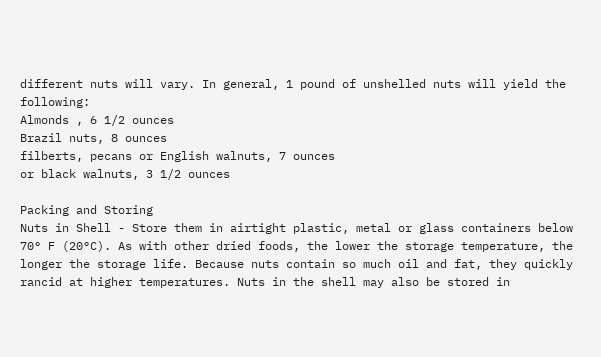different nuts will vary. In general, 1 pound of unshelled nuts will yield the following:
Almonds , 6 1/2 ounces
Brazil nuts, 8 ounces
filberts, pecans or English walnuts, 7 ounces
or black walnuts, 3 1/2 ounces

Packing and Storing
Nuts in Shell - Store them in airtight plastic, metal or glass containers below 70° F (20°C). As with other dried foods, the lower the storage temperature, the longer the storage life. Because nuts contain so much oil and fat, they quickly rancid at higher temperatures. Nuts in the shell may also be stored in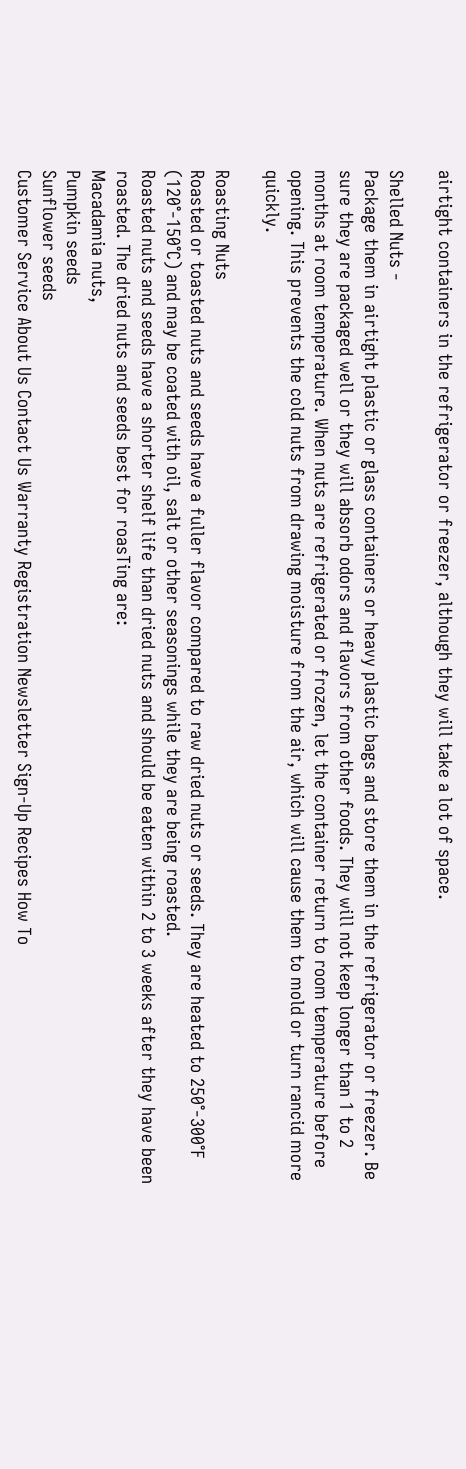airtight containers in the refrigerator or freezer, although they will take a lot of space.

Shelled Nuts -
Package them in airtight plastic or glass containers or heavy plastic bags and store them in the refrigerator or freezer. Be sure they are packaged well or they will absorb odors and flavors from other foods. They will not keep longer than 1 to 2 months at room temperature. When nuts are refrigerated or frozen, let the container return to room temperature before opening. This prevents the cold nuts from drawing moisture from the air, which will cause them to mold or turn rancid more quickly.

Roasting Nuts
Roasted or toasted nuts and seeds have a fuller flavor compared to raw dried nuts or seeds. They are heated to 250°-300°F (120°-150°C) and may be coated with oil, salt or other seasonings while they are being roasted.
Roasted nuts and seeds have a shorter shelf life than dried nuts and should be eaten within 2 to 3 weeks after they have been roasted. The dried nuts and seeds best for roasTing are:
Macadamia nuts,
Pumpkin seeds
Sunflower seeds
Customer Service About Us Contact Us Warranty Registration Newsletter Sign-Up Recipes How To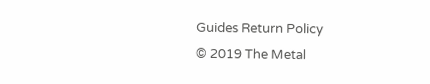Guides Return Policy
© 2019 The Metal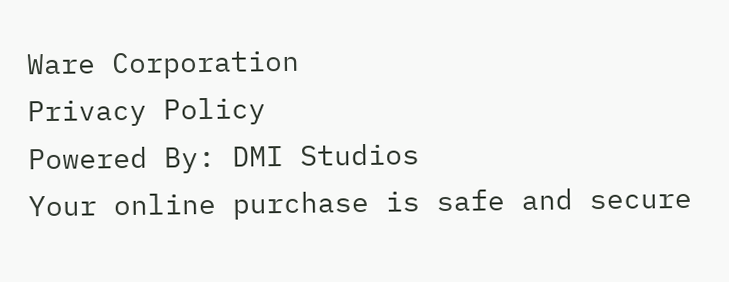Ware Corporation
Privacy Policy
Powered By: DMI Studios
Your online purchase is safe and secure